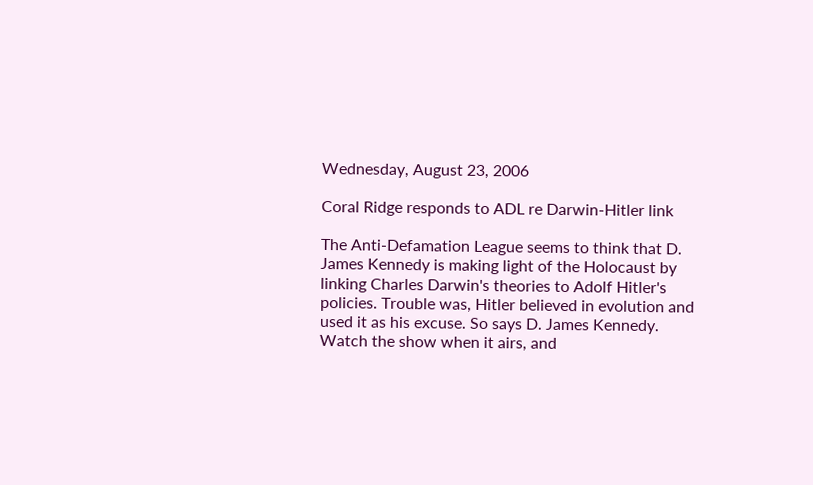Wednesday, August 23, 2006

Coral Ridge responds to ADL re Darwin-Hitler link

The Anti-Defamation League seems to think that D. James Kennedy is making light of the Holocaust by linking Charles Darwin's theories to Adolf Hitler's policies. Trouble was, Hitler believed in evolution and used it as his excuse. So says D. James Kennedy. Watch the show when it airs, and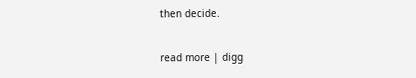then decide.

read more | digg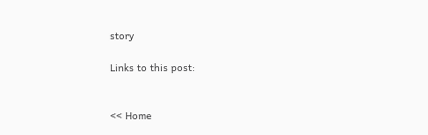story

Links to this post:


<< Home